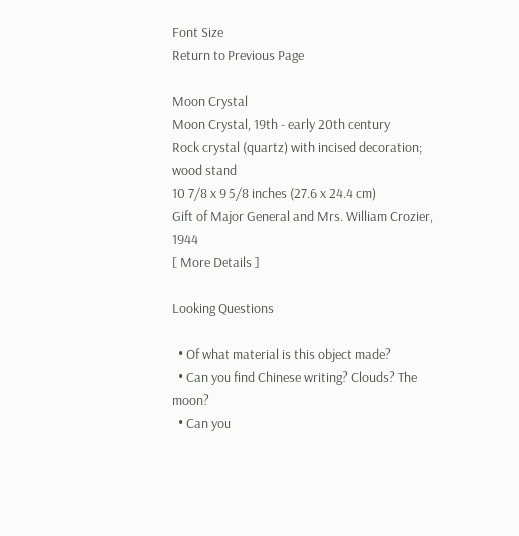Font Size
Return to Previous Page

Moon Crystal
Moon Crystal, 19th - early 20th century
Rock crystal (quartz) with incised decoration; wood stand
10 7/8 x 9 5/8 inches (27.6 x 24.4 cm)
Gift of Major General and Mrs. William Crozier, 1944
[ More Details ]

Looking Questions

  • Of what material is this object made?
  • Can you find Chinese writing? Clouds? The moon?
  • Can you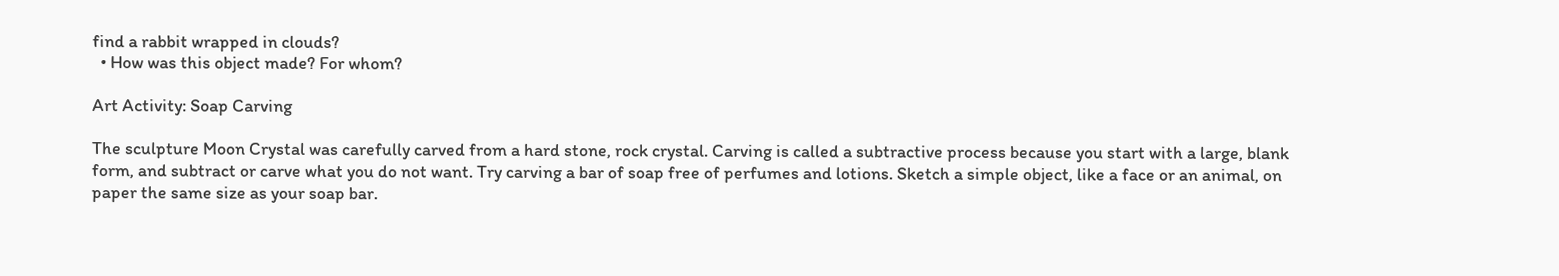find a rabbit wrapped in clouds?
  • How was this object made? For whom?

Art Activity: Soap Carving

The sculpture Moon Crystal was carefully carved from a hard stone, rock crystal. Carving is called a subtractive process because you start with a large, blank form, and subtract or carve what you do not want. Try carving a bar of soap free of perfumes and lotions. Sketch a simple object, like a face or an animal, on paper the same size as your soap bar.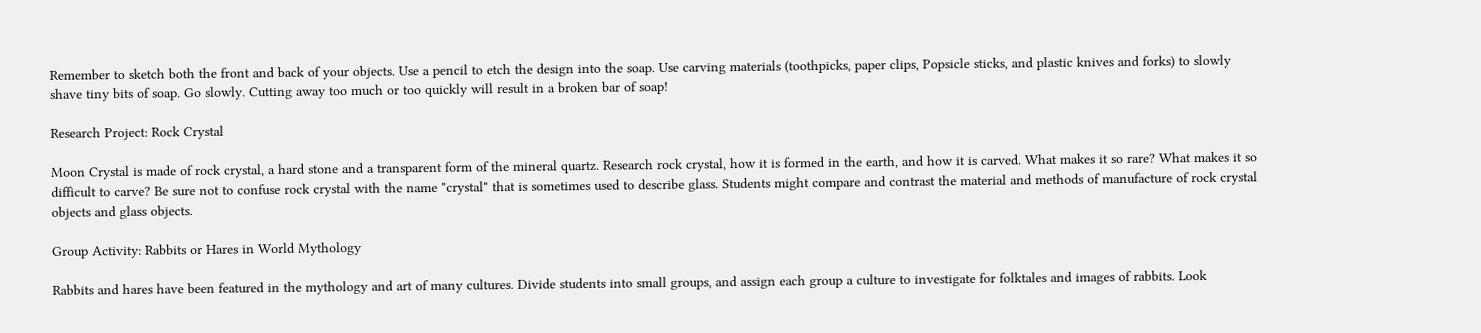Remember to sketch both the front and back of your objects. Use a pencil to etch the design into the soap. Use carving materials (toothpicks, paper clips, Popsicle sticks, and plastic knives and forks) to slowly shave tiny bits of soap. Go slowly. Cutting away too much or too quickly will result in a broken bar of soap!

Research Project: Rock Crystal

Moon Crystal is made of rock crystal, a hard stone and a transparent form of the mineral quartz. Research rock crystal, how it is formed in the earth, and how it is carved. What makes it so rare? What makes it so difficult to carve? Be sure not to confuse rock crystal with the name "crystal" that is sometimes used to describe glass. Students might compare and contrast the material and methods of manufacture of rock crystal objects and glass objects.

Group Activity: Rabbits or Hares in World Mythology

Rabbits and hares have been featured in the mythology and art of many cultures. Divide students into small groups, and assign each group a culture to investigate for folktales and images of rabbits. Look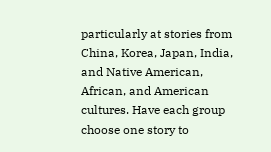particularly at stories from China, Korea, Japan, India, and Native American, African, and American cultures. Have each group choose one story to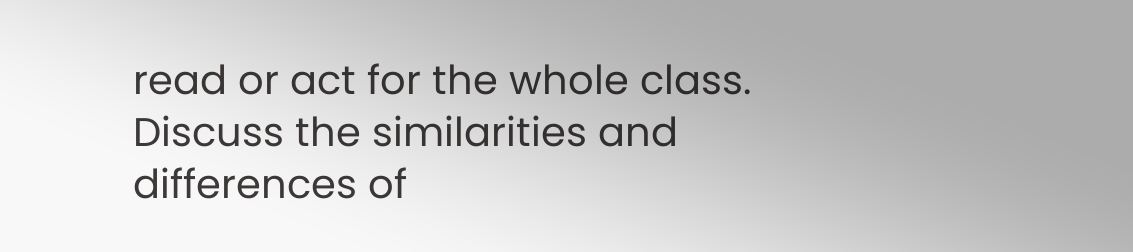read or act for the whole class. Discuss the similarities and differences of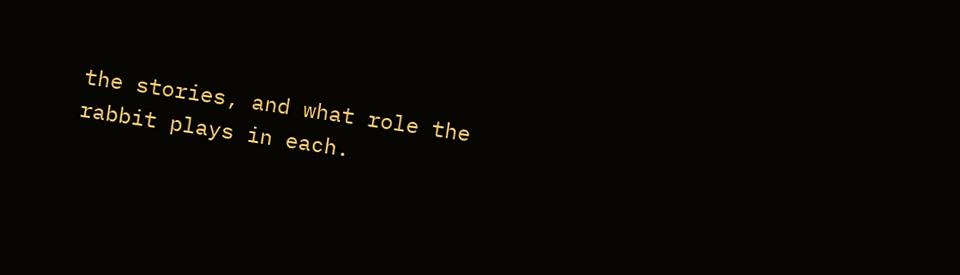the stories, and what role the rabbit plays in each.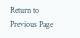Return to Previous Page